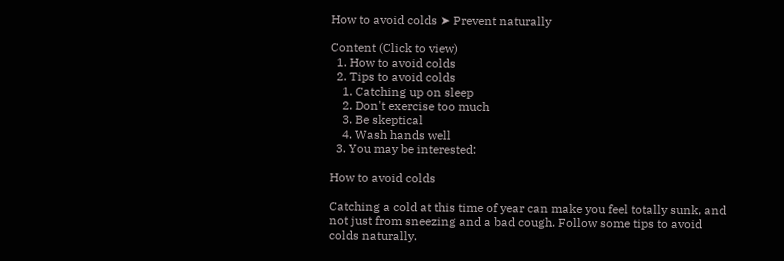How to avoid colds ➤ Prevent naturally

Content (Click to view)
  1. How to avoid colds
  2. Tips to avoid colds
    1. Catching up on sleep
    2. Don't exercise too much
    3. Be skeptical
    4. Wash hands well
  3. You may be interested:

How to avoid colds

Catching a cold at this time of year can make you feel totally sunk, and not just from sneezing and a bad cough. Follow some tips to avoid colds naturally.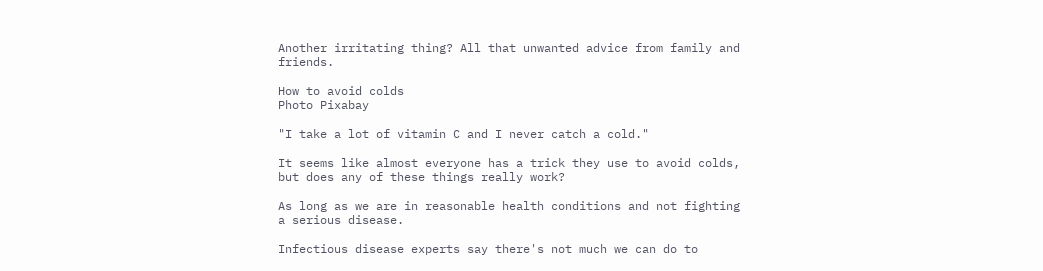Another irritating thing? All that unwanted advice from family and friends.

How to avoid colds
Photo Pixabay

"I take a lot of vitamin C and I never catch a cold."

It seems like almost everyone has a trick they use to avoid colds, but does any of these things really work?

As long as we are in reasonable health conditions and not fighting a serious disease.

Infectious disease experts say there's not much we can do to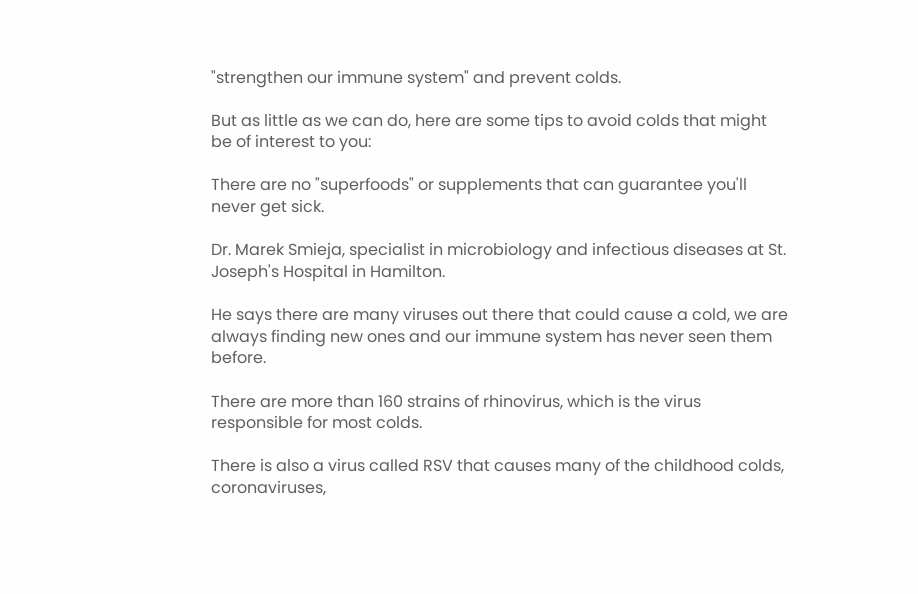"strengthen our immune system" and prevent colds.

But as little as we can do, here are some tips to avoid colds that might be of interest to you:

There are no "superfoods" or supplements that can guarantee you'll never get sick.

Dr. Marek Smieja, specialist in microbiology and infectious diseases at St. Joseph's Hospital in Hamilton.

He says there are many viruses out there that could cause a cold, we are always finding new ones and our immune system has never seen them before.

There are more than 160 strains of rhinovirus, which is the virus responsible for most colds.

There is also a virus called RSV that causes many of the childhood colds, coronaviruses,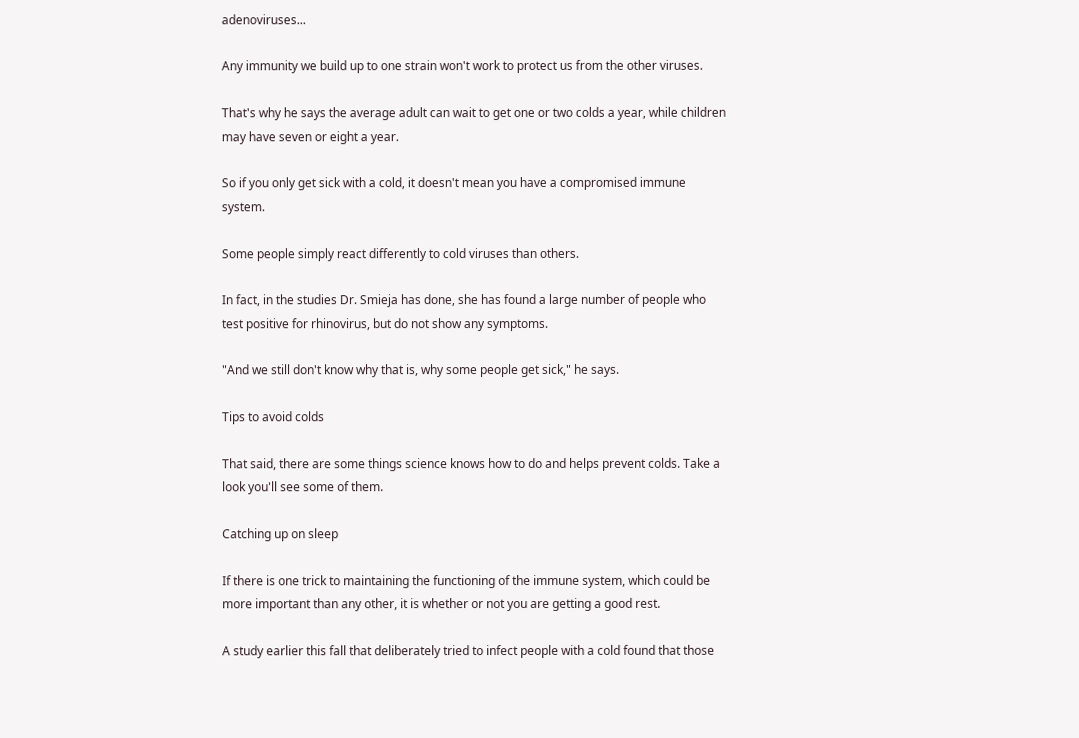adenoviruses...

Any immunity we build up to one strain won't work to protect us from the other viruses.

That's why he says the average adult can wait to get one or two colds a year, while children may have seven or eight a year.

So if you only get sick with a cold, it doesn't mean you have a compromised immune system.

Some people simply react differently to cold viruses than others.

In fact, in the studies Dr. Smieja has done, she has found a large number of people who test positive for rhinovirus, but do not show any symptoms.

"And we still don't know why that is, why some people get sick," he says.

Tips to avoid colds

That said, there are some things science knows how to do and helps prevent colds. Take a look you'll see some of them.

Catching up on sleep

If there is one trick to maintaining the functioning of the immune system, which could be more important than any other, it is whether or not you are getting a good rest.

A study earlier this fall that deliberately tried to infect people with a cold found that those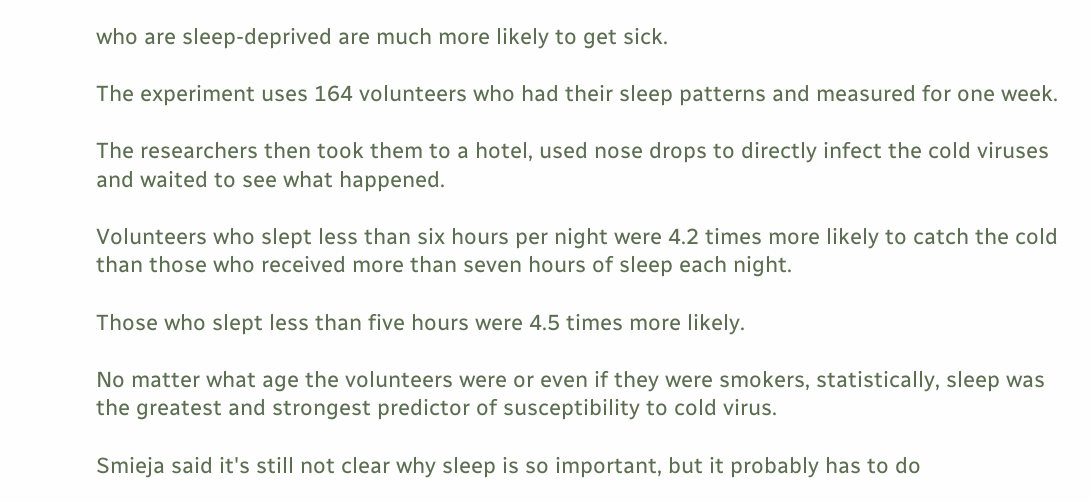who are sleep-deprived are much more likely to get sick.

The experiment uses 164 volunteers who had their sleep patterns and measured for one week.

The researchers then took them to a hotel, used nose drops to directly infect the cold viruses and waited to see what happened.

Volunteers who slept less than six hours per night were 4.2 times more likely to catch the cold than those who received more than seven hours of sleep each night.

Those who slept less than five hours were 4.5 times more likely.

No matter what age the volunteers were or even if they were smokers, statistically, sleep was the greatest and strongest predictor of susceptibility to cold virus.

Smieja said it's still not clear why sleep is so important, but it probably has to do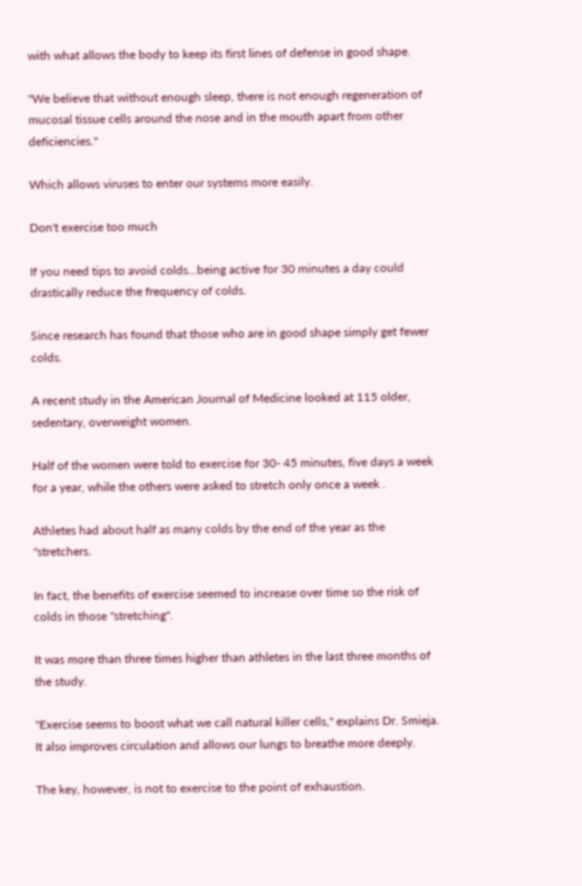with what allows the body to keep its first lines of defense in good shape.

"We believe that without enough sleep, there is not enough regeneration of mucosal tissue cells around the nose and in the mouth apart from other deficiencies."

Which allows viruses to enter our systems more easily.

Don't exercise too much

If you need tips to avoid colds...being active for 30 minutes a day could drastically reduce the frequency of colds.

Since research has found that those who are in good shape simply get fewer colds.

A recent study in the American Journal of Medicine looked at 115 older, sedentary, overweight women.

Half of the women were told to exercise for 30- 45 minutes, five days a week for a year, while the others were asked to stretch only once a week .

Athletes had about half as many colds by the end of the year as the "stretchers.

In fact, the benefits of exercise seemed to increase over time so the risk of colds in those "stretching".

It was more than three times higher than athletes in the last three months of the study.

"Exercise seems to boost what we call natural killer cells," explains Dr. Smieja. It also improves circulation and allows our lungs to breathe more deeply.

The key, however, is not to exercise to the point of exhaustion.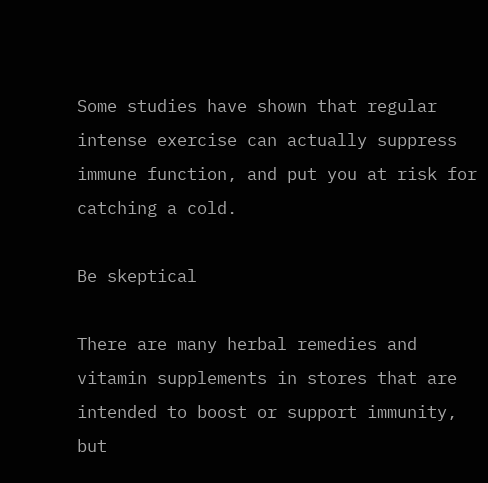Some studies have shown that regular intense exercise can actually suppress immune function, and put you at risk for catching a cold.

Be skeptical

There are many herbal remedies and vitamin supplements in stores that are intended to boost or support immunity, but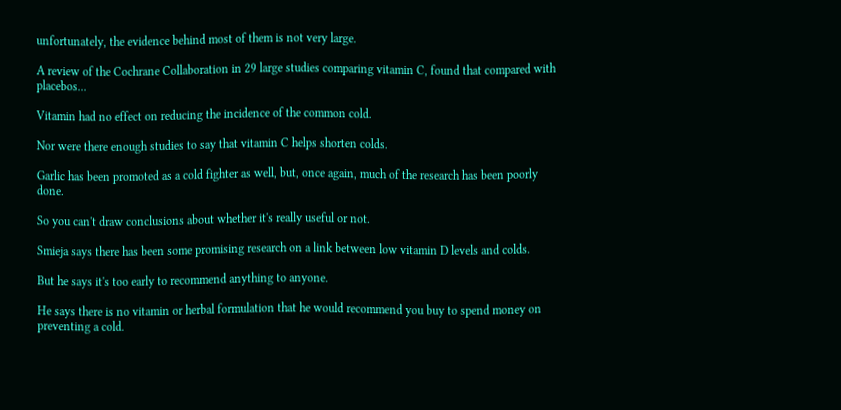unfortunately, the evidence behind most of them is not very large.

A review of the Cochrane Collaboration in 29 large studies comparing vitamin C, found that compared with placebos...

Vitamin had no effect on reducing the incidence of the common cold.

Nor were there enough studies to say that vitamin C helps shorten colds.

Garlic has been promoted as a cold fighter as well, but, once again, much of the research has been poorly done.

So you can't draw conclusions about whether it's really useful or not.

Smieja says there has been some promising research on a link between low vitamin D levels and colds.

But he says it's too early to recommend anything to anyone.

He says there is no vitamin or herbal formulation that he would recommend you buy to spend money on preventing a cold.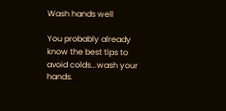Wash hands well

You probably already know the best tips to avoid colds...wash your hands.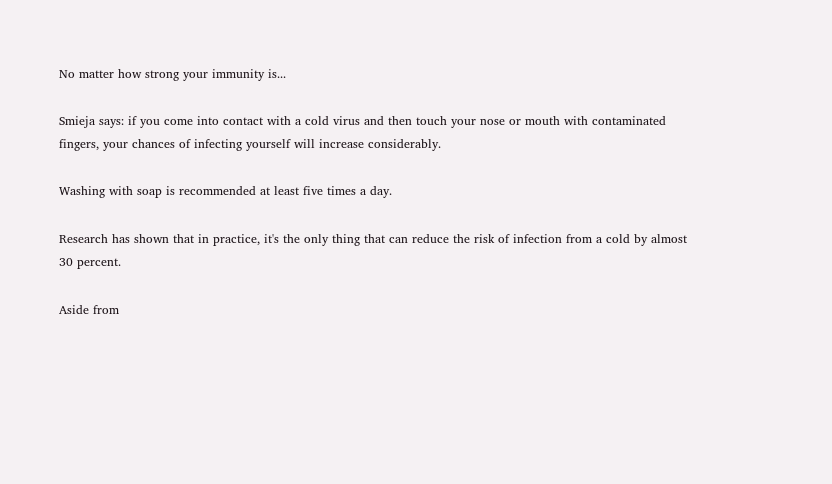No matter how strong your immunity is...

Smieja says: if you come into contact with a cold virus and then touch your nose or mouth with contaminated fingers, your chances of infecting yourself will increase considerably.

Washing with soap is recommended at least five times a day.

Research has shown that in practice, it's the only thing that can reduce the risk of infection from a cold by almost 30 percent.

Aside from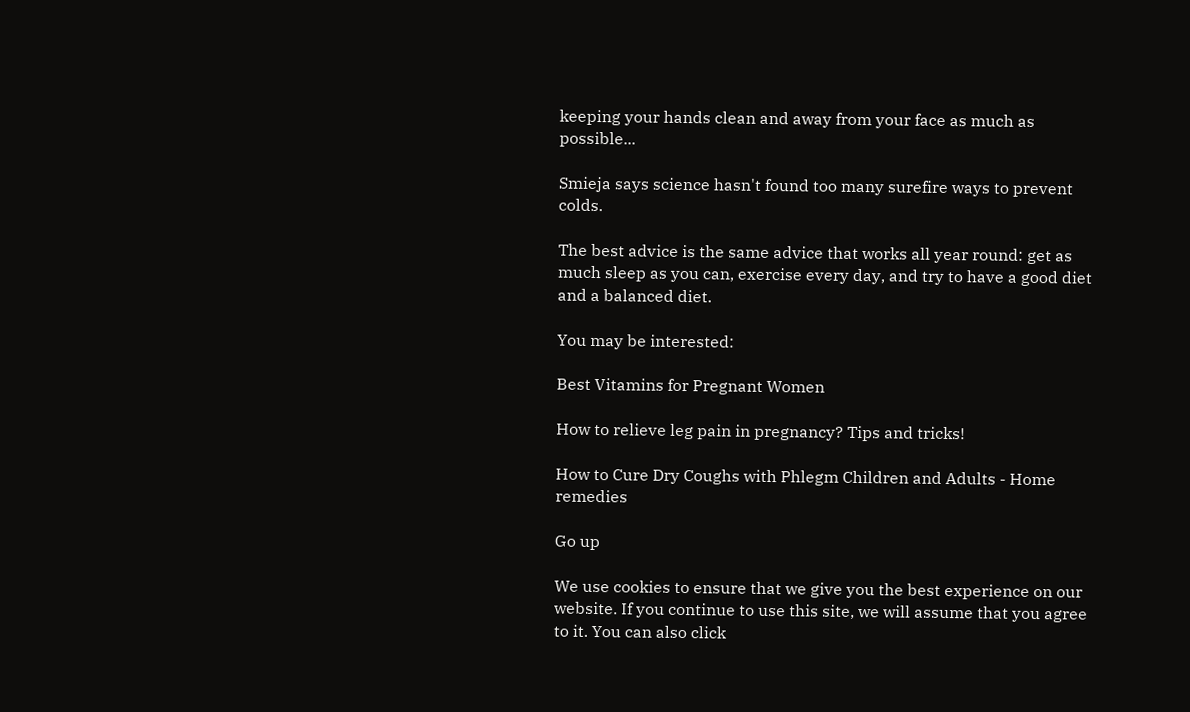keeping your hands clean and away from your face as much as possible...

Smieja says science hasn't found too many surefire ways to prevent colds.

The best advice is the same advice that works all year round: get as much sleep as you can, exercise every day, and try to have a good diet and a balanced diet.

You may be interested:

Best Vitamins for Pregnant Women

How to relieve leg pain in pregnancy? Tips and tricks!

How to Cure Dry Coughs with Phlegm Children and Adults - Home remedies

Go up

We use cookies to ensure that we give you the best experience on our website. If you continue to use this site, we will assume that you agree to it. You can also click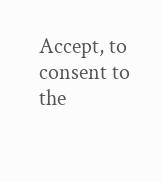Accept, to consent to the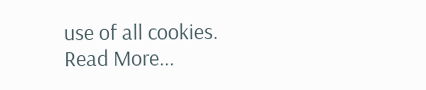use of all cookies. Read More...